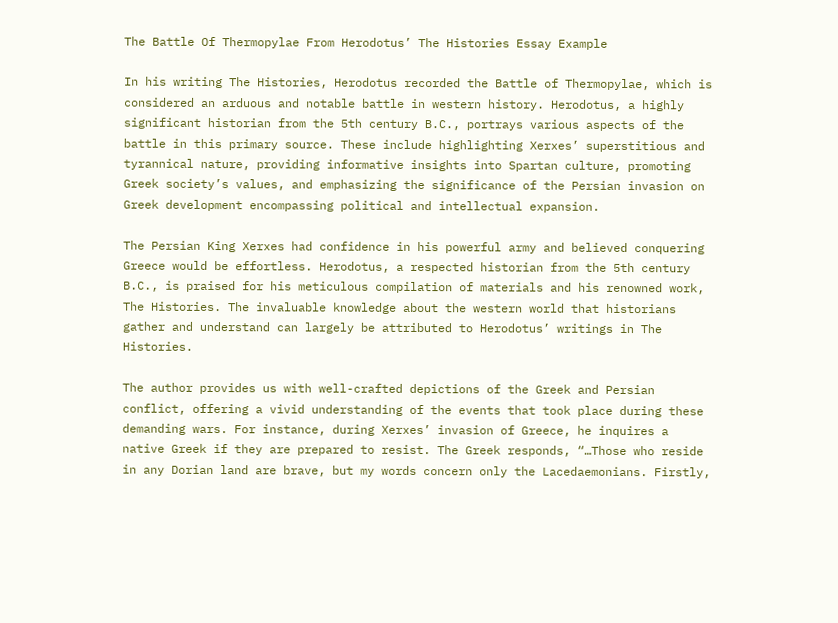The Battle Of Thermopylae From Herodotus’ The Histories Essay Example

In his writing The Histories, Herodotus recorded the Battle of Thermopylae, which is considered an arduous and notable battle in western history. Herodotus, a highly significant historian from the 5th century B.C., portrays various aspects of the battle in this primary source. These include highlighting Xerxes’ superstitious and tyrannical nature, providing informative insights into Spartan culture, promoting Greek society’s values, and emphasizing the significance of the Persian invasion on Greek development encompassing political and intellectual expansion.

The Persian King Xerxes had confidence in his powerful army and believed conquering Greece would be effortless. Herodotus, a respected historian from the 5th century B.C., is praised for his meticulous compilation of materials and his renowned work, The Histories. The invaluable knowledge about the western world that historians gather and understand can largely be attributed to Herodotus’ writings in The Histories.

The author provides us with well-crafted depictions of the Greek and Persian conflict, offering a vivid understanding of the events that took place during these demanding wars. For instance, during Xerxes’ invasion of Greece, he inquires a native Greek if they are prepared to resist. The Greek responds, “…Those who reside in any Dorian land are brave, but my words concern only the Lacedaemonians. Firstly,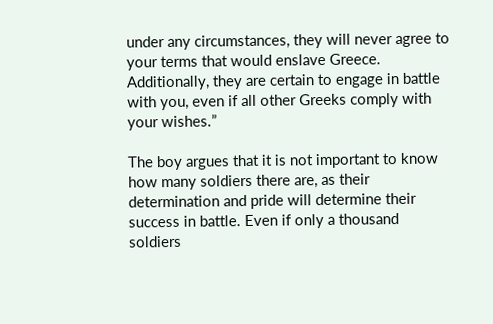under any circumstances, they will never agree to your terms that would enslave Greece. Additionally, they are certain to engage in battle with you, even if all other Greeks comply with your wishes.”

The boy argues that it is not important to know how many soldiers there are, as their determination and pride will determine their success in battle. Even if only a thousand soldiers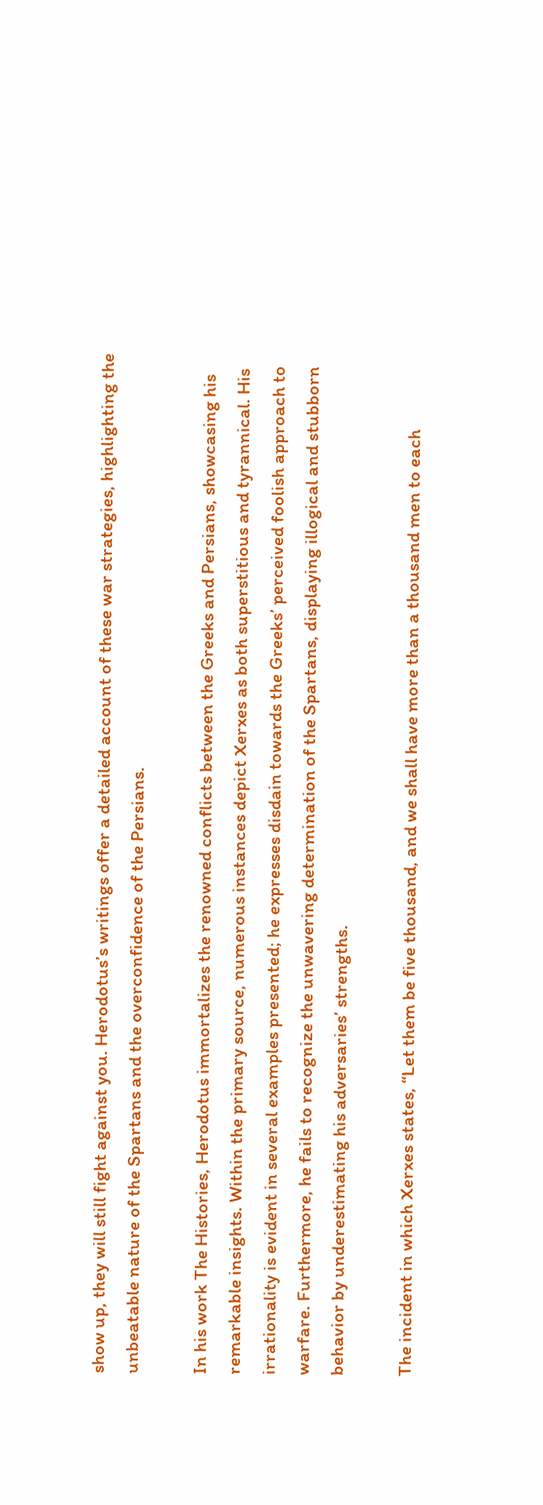show up, they will still fight against you. Herodotus’s writings offer a detailed account of these war strategies, highlighting the unbeatable nature of the Spartans and the overconfidence of the Persians.

In his work The Histories, Herodotus immortalizes the renowned conflicts between the Greeks and Persians, showcasing his remarkable insights. Within the primary source, numerous instances depict Xerxes as both superstitious and tyrannical. His irrationality is evident in several examples presented; he expresses disdain towards the Greeks’ perceived foolish approach to warfare. Furthermore, he fails to recognize the unwavering determination of the Spartans, displaying illogical and stubborn behavior by underestimating his adversaries’ strengths.

The incident in which Xerxes states, “Let them be five thousand, and we shall have more than a thousand men to each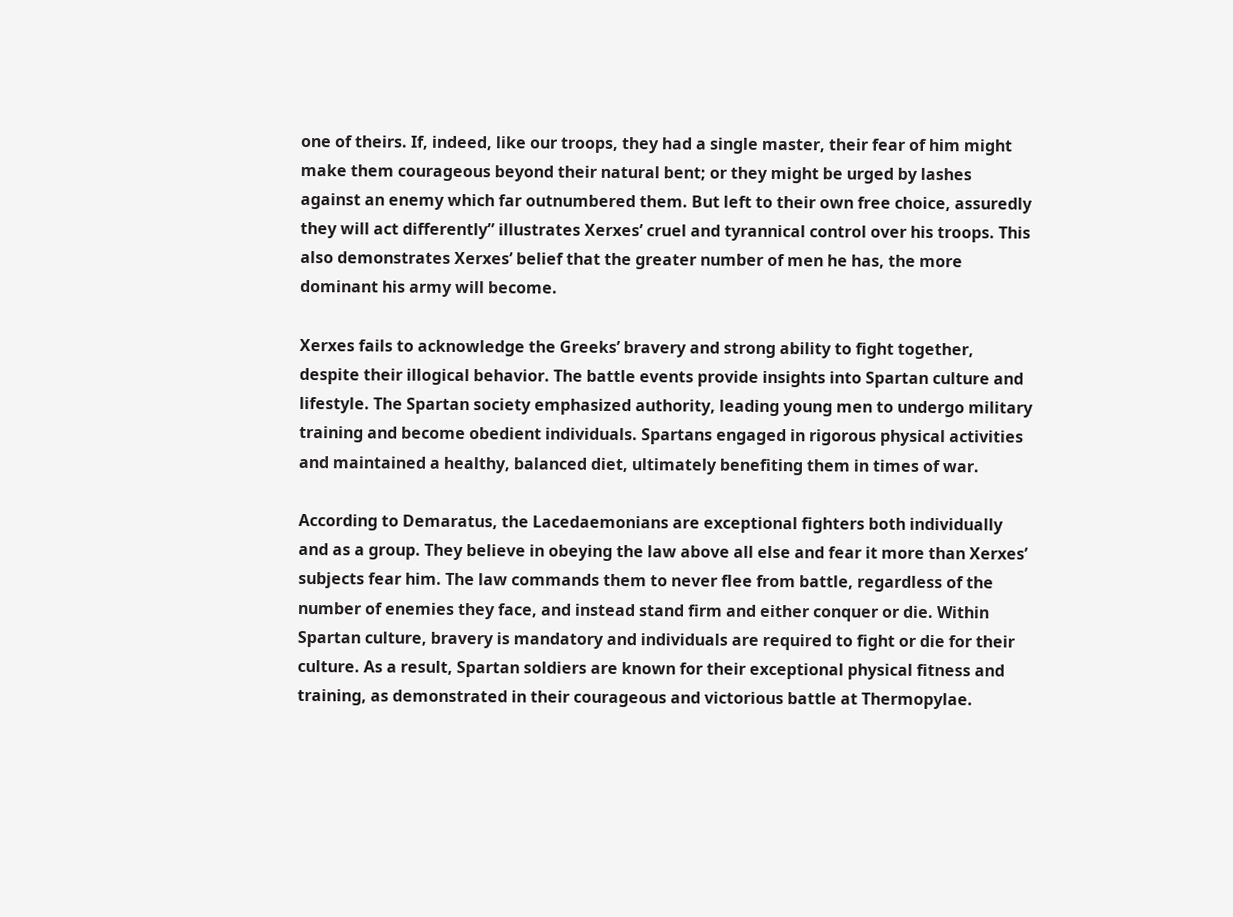one of theirs. If, indeed, like our troops, they had a single master, their fear of him might make them courageous beyond their natural bent; or they might be urged by lashes against an enemy which far outnumbered them. But left to their own free choice, assuredly they will act differently” illustrates Xerxes’ cruel and tyrannical control over his troops. This also demonstrates Xerxes’ belief that the greater number of men he has, the more dominant his army will become.

Xerxes fails to acknowledge the Greeks’ bravery and strong ability to fight together, despite their illogical behavior. The battle events provide insights into Spartan culture and lifestyle. The Spartan society emphasized authority, leading young men to undergo military training and become obedient individuals. Spartans engaged in rigorous physical activities and maintained a healthy, balanced diet, ultimately benefiting them in times of war.

According to Demaratus, the Lacedaemonians are exceptional fighters both individually and as a group. They believe in obeying the law above all else and fear it more than Xerxes’ subjects fear him. The law commands them to never flee from battle, regardless of the number of enemies they face, and instead stand firm and either conquer or die. Within Spartan culture, bravery is mandatory and individuals are required to fight or die for their culture. As a result, Spartan soldiers are known for their exceptional physical fitness and training, as demonstrated in their courageous and victorious battle at Thermopylae.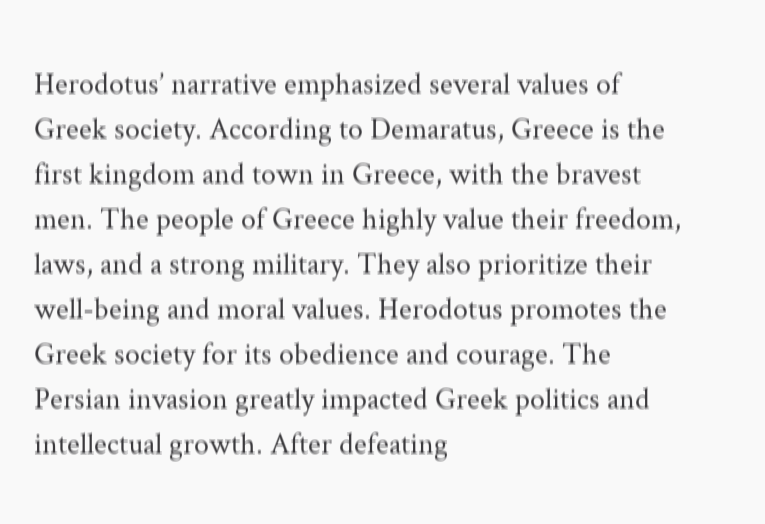Herodotus’ narrative emphasized several values of Greek society. According to Demaratus, Greece is the first kingdom and town in Greece, with the bravest men. The people of Greece highly value their freedom, laws, and a strong military. They also prioritize their well-being and moral values. Herodotus promotes the Greek society for its obedience and courage. The Persian invasion greatly impacted Greek politics and intellectual growth. After defeating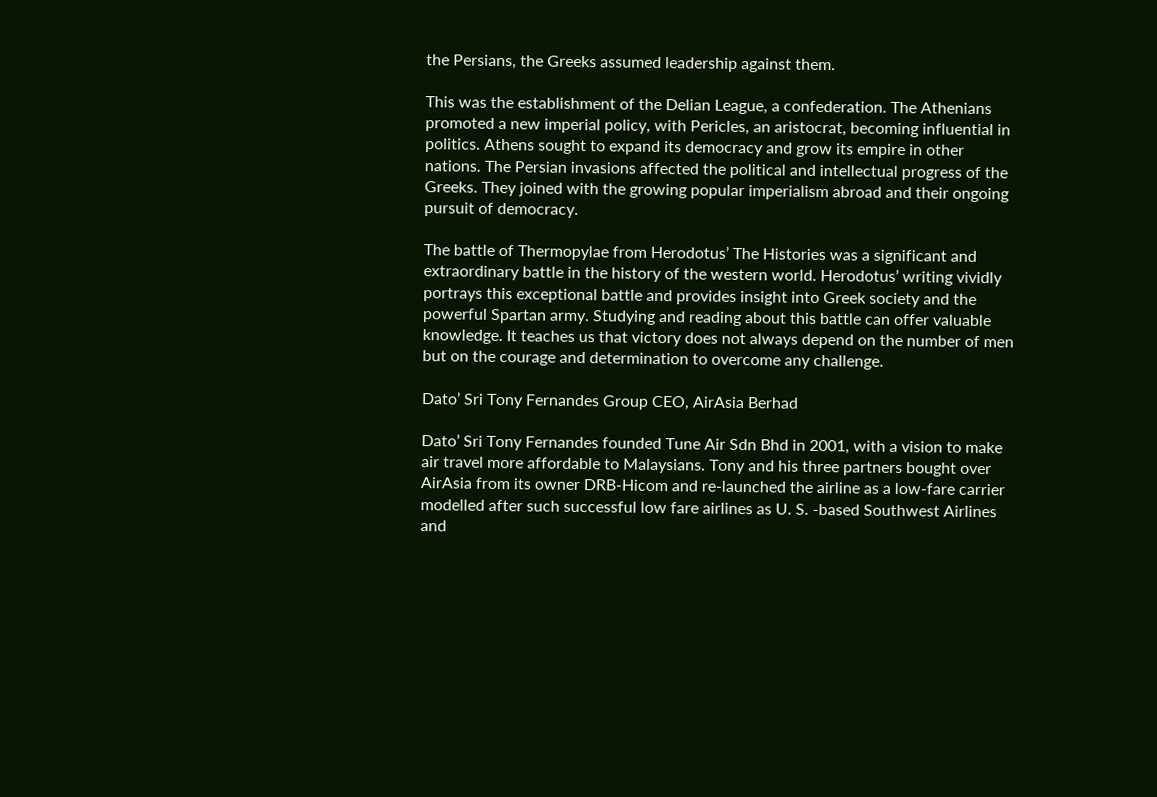the Persians, the Greeks assumed leadership against them.

This was the establishment of the Delian League, a confederation. The Athenians promoted a new imperial policy, with Pericles, an aristocrat, becoming influential in politics. Athens sought to expand its democracy and grow its empire in other nations. The Persian invasions affected the political and intellectual progress of the Greeks. They joined with the growing popular imperialism abroad and their ongoing pursuit of democracy.

The battle of Thermopylae from Herodotus’ The Histories was a significant and extraordinary battle in the history of the western world. Herodotus’ writing vividly portrays this exceptional battle and provides insight into Greek society and the powerful Spartan army. Studying and reading about this battle can offer valuable knowledge. It teaches us that victory does not always depend on the number of men but on the courage and determination to overcome any challenge.

Dato’ Sri Tony Fernandes Group CEO, AirAsia Berhad

Dato’ Sri Tony Fernandes founded Tune Air Sdn Bhd in 2001, with a vision to make air travel more affordable to Malaysians. Tony and his three partners bought over AirAsia from its owner DRB-Hicom and re-launched the airline as a low-fare carrier modelled after such successful low fare airlines as U. S. -based Southwest Airlines and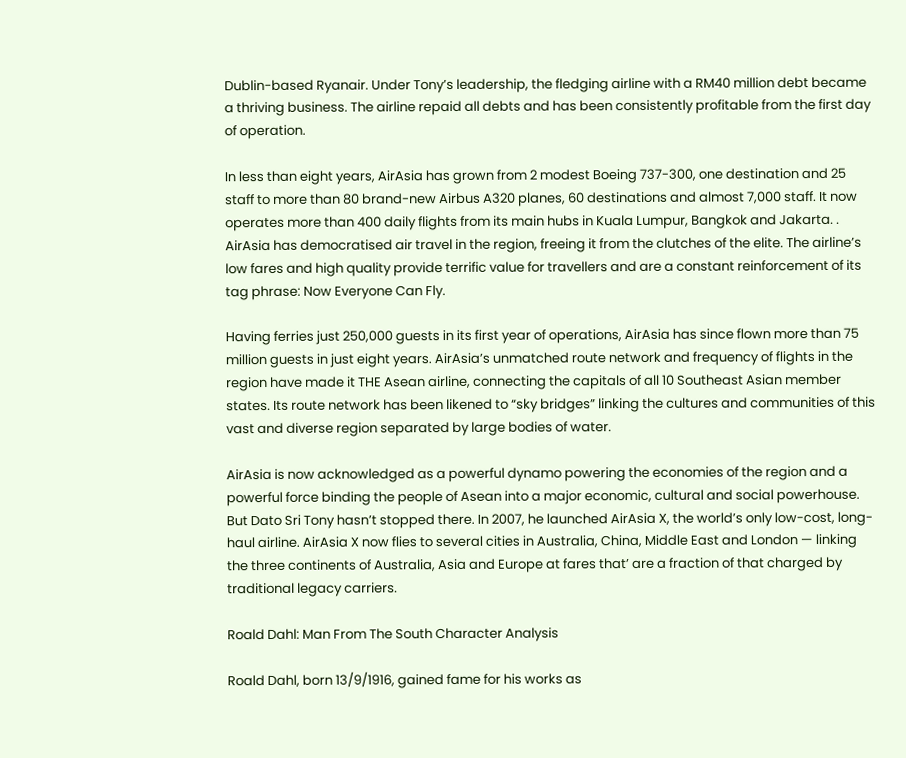Dublin-based Ryanair. Under Tony’s leadership, the fledging airline with a RM40 million debt became a thriving business. The airline repaid all debts and has been consistently profitable from the first day of operation.

In less than eight years, AirAsia has grown from 2 modest Boeing 737-300, one destination and 25 staff to more than 80 brand-new Airbus A320 planes, 60 destinations and almost 7,000 staff. It now operates more than 400 daily flights from its main hubs in Kuala Lumpur, Bangkok and Jakarta. . AirAsia has democratised air travel in the region, freeing it from the clutches of the elite. The airline’s low fares and high quality provide terrific value for travellers and are a constant reinforcement of its tag phrase: Now Everyone Can Fly.

Having ferries just 250,000 guests in its first year of operations, AirAsia has since flown more than 75 million guests in just eight years. AirAsia’s unmatched route network and frequency of flights in the region have made it THE Asean airline, connecting the capitals of all 10 Southeast Asian member states. Its route network has been likened to “sky bridges” linking the cultures and communities of this vast and diverse region separated by large bodies of water.

AirAsia is now acknowledged as a powerful dynamo powering the economies of the region and a powerful force binding the people of Asean into a major economic, cultural and social powerhouse. But Dato Sri Tony hasn’t stopped there. In 2007, he launched AirAsia X, the world’s only low-cost, long-haul airline. AirAsia X now flies to several cities in Australia, China, Middle East and London — linking the three continents of Australia, Asia and Europe at fares that’ are a fraction of that charged by traditional legacy carriers.

Roald Dahl: Man From The South Character Analysis

Roald Dahl, born 13/9/1916, gained fame for his works as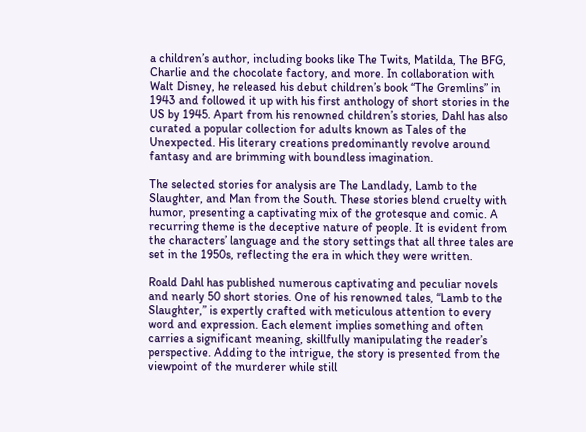a children’s author, including books like The Twits, Matilda, The BFG, Charlie and the chocolate factory, and more. In collaboration with Walt Disney, he released his debut children’s book “The Gremlins” in 1943 and followed it up with his first anthology of short stories in the US by 1945. Apart from his renowned children’s stories, Dahl has also curated a popular collection for adults known as Tales of the Unexpected. His literary creations predominantly revolve around fantasy and are brimming with boundless imagination.

The selected stories for analysis are The Landlady, Lamb to the Slaughter, and Man from the South. These stories blend cruelty with humor, presenting a captivating mix of the grotesque and comic. A recurring theme is the deceptive nature of people. It is evident from the characters’ language and the story settings that all three tales are set in the 1950s, reflecting the era in which they were written.

Roald Dahl has published numerous captivating and peculiar novels and nearly 50 short stories. One of his renowned tales, “Lamb to the Slaughter,” is expertly crafted with meticulous attention to every word and expression. Each element implies something and often carries a significant meaning, skillfully manipulating the reader’s perspective. Adding to the intrigue, the story is presented from the viewpoint of the murderer while still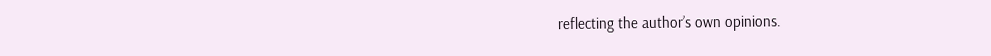reflecting the author’s own opinions.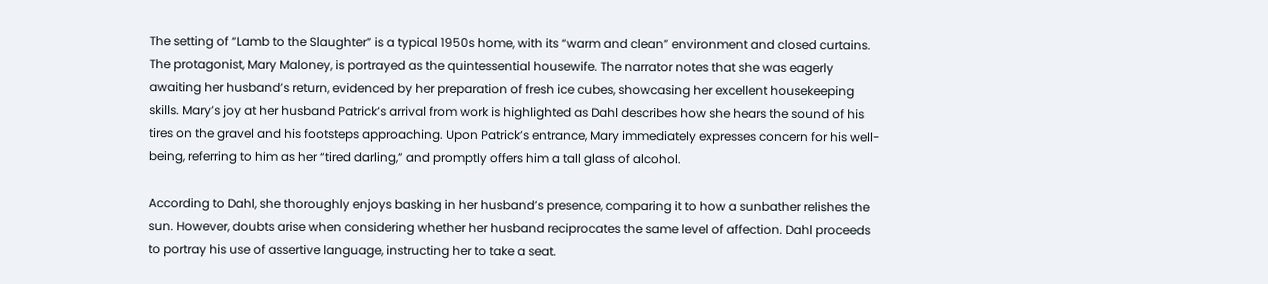The setting of “Lamb to the Slaughter” is a typical 1950s home, with its “warm and clean” environment and closed curtains. The protagonist, Mary Maloney, is portrayed as the quintessential housewife. The narrator notes that she was eagerly awaiting her husband’s return, evidenced by her preparation of fresh ice cubes, showcasing her excellent housekeeping skills. Mary’s joy at her husband Patrick’s arrival from work is highlighted as Dahl describes how she hears the sound of his tires on the gravel and his footsteps approaching. Upon Patrick’s entrance, Mary immediately expresses concern for his well-being, referring to him as her “tired darling,” and promptly offers him a tall glass of alcohol.

According to Dahl, she thoroughly enjoys basking in her husband’s presence, comparing it to how a sunbather relishes the sun. However, doubts arise when considering whether her husband reciprocates the same level of affection. Dahl proceeds to portray his use of assertive language, instructing her to take a seat.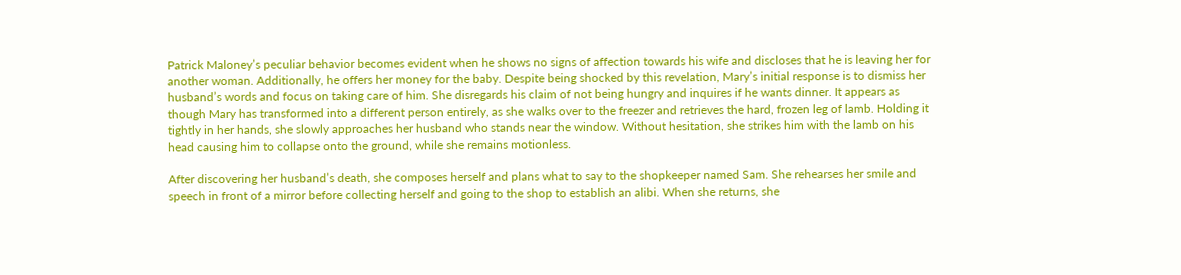Patrick Maloney’s peculiar behavior becomes evident when he shows no signs of affection towards his wife and discloses that he is leaving her for another woman. Additionally, he offers her money for the baby. Despite being shocked by this revelation, Mary’s initial response is to dismiss her husband’s words and focus on taking care of him. She disregards his claim of not being hungry and inquires if he wants dinner. It appears as though Mary has transformed into a different person entirely, as she walks over to the freezer and retrieves the hard, frozen leg of lamb. Holding it tightly in her hands, she slowly approaches her husband who stands near the window. Without hesitation, she strikes him with the lamb on his head causing him to collapse onto the ground, while she remains motionless.

After discovering her husband’s death, she composes herself and plans what to say to the shopkeeper named Sam. She rehearses her smile and speech in front of a mirror before collecting herself and going to the shop to establish an alibi. When she returns, she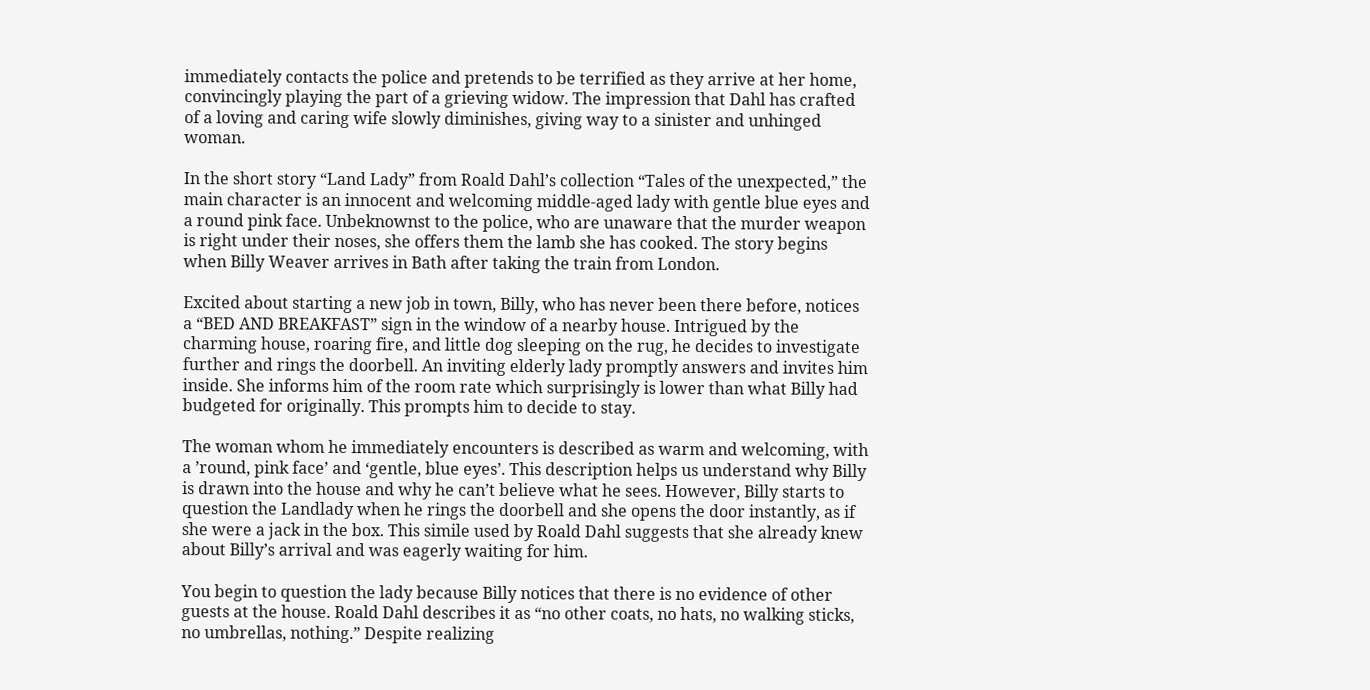immediately contacts the police and pretends to be terrified as they arrive at her home, convincingly playing the part of a grieving widow. The impression that Dahl has crafted of a loving and caring wife slowly diminishes, giving way to a sinister and unhinged woman.

In the short story “Land Lady” from Roald Dahl’s collection “Tales of the unexpected,” the main character is an innocent and welcoming middle-aged lady with gentle blue eyes and a round pink face. Unbeknownst to the police, who are unaware that the murder weapon is right under their noses, she offers them the lamb she has cooked. The story begins when Billy Weaver arrives in Bath after taking the train from London.

Excited about starting a new job in town, Billy, who has never been there before, notices a “BED AND BREAKFAST” sign in the window of a nearby house. Intrigued by the charming house, roaring fire, and little dog sleeping on the rug, he decides to investigate further and rings the doorbell. An inviting elderly lady promptly answers and invites him inside. She informs him of the room rate which surprisingly is lower than what Billy had budgeted for originally. This prompts him to decide to stay.

The woman whom he immediately encounters is described as warm and welcoming, with a ’round, pink face’ and ‘gentle, blue eyes’. This description helps us understand why Billy is drawn into the house and why he can’t believe what he sees. However, Billy starts to question the Landlady when he rings the doorbell and she opens the door instantly, as if she were a jack in the box. This simile used by Roald Dahl suggests that she already knew about Billy’s arrival and was eagerly waiting for him.

You begin to question the lady because Billy notices that there is no evidence of other guests at the house. Roald Dahl describes it as “no other coats, no hats, no walking sticks, no umbrellas, nothing.” Despite realizing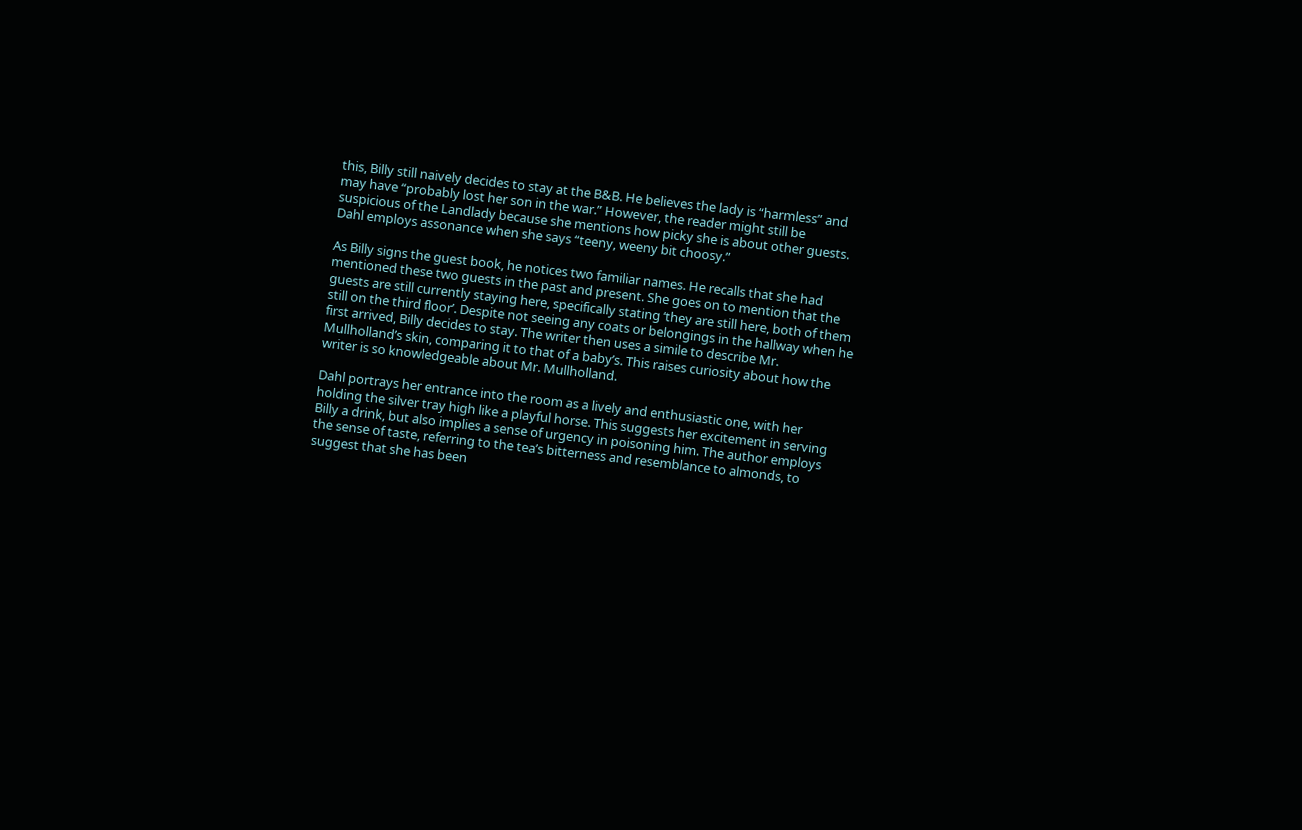this, Billy still naively decides to stay at the B&B. He believes the lady is “harmless” and may have “probably lost her son in the war.” However, the reader might still be suspicious of the Landlady because she mentions how picky she is about other guests. Dahl employs assonance when she says “teeny, weeny bit choosy.”

As Billy signs the guest book, he notices two familiar names. He recalls that she had mentioned these two guests in the past and present. She goes on to mention that the guests are still currently staying here, specifically stating ‘they are still here, both of them still on the third floor’. Despite not seeing any coats or belongings in the hallway when he first arrived, Billy decides to stay. The writer then uses a simile to describe Mr. Mullholland’s skin, comparing it to that of a baby’s. This raises curiosity about how the writer is so knowledgeable about Mr. Mullholland.

Dahl portrays her entrance into the room as a lively and enthusiastic one, with her holding the silver tray high like a playful horse. This suggests her excitement in serving Billy a drink, but also implies a sense of urgency in poisoning him. The author employs the sense of taste, referring to the tea’s bitterness and resemblance to almonds, to suggest that she has been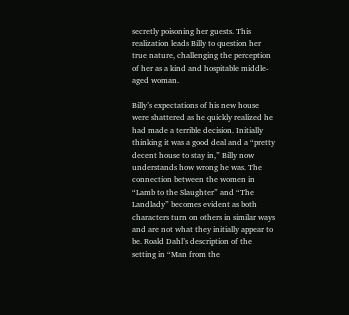secretly poisoning her guests. This realization leads Billy to question her true nature, challenging the perception of her as a kind and hospitable middle-aged woman.

Billy’s expectations of his new house were shattered as he quickly realized he had made a terrible decision. Initially thinking it was a good deal and a “pretty decent house to stay in,” Billy now understands how wrong he was. The connection between the women in “Lamb to the Slaughter” and “The Landlady” becomes evident as both characters turn on others in similar ways and are not what they initially appear to be. Roald Dahl’s description of the setting in “Man from the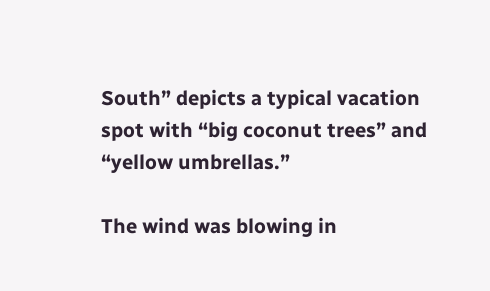South” depicts a typical vacation spot with “big coconut trees” and “yellow umbrellas.”

The wind was blowing in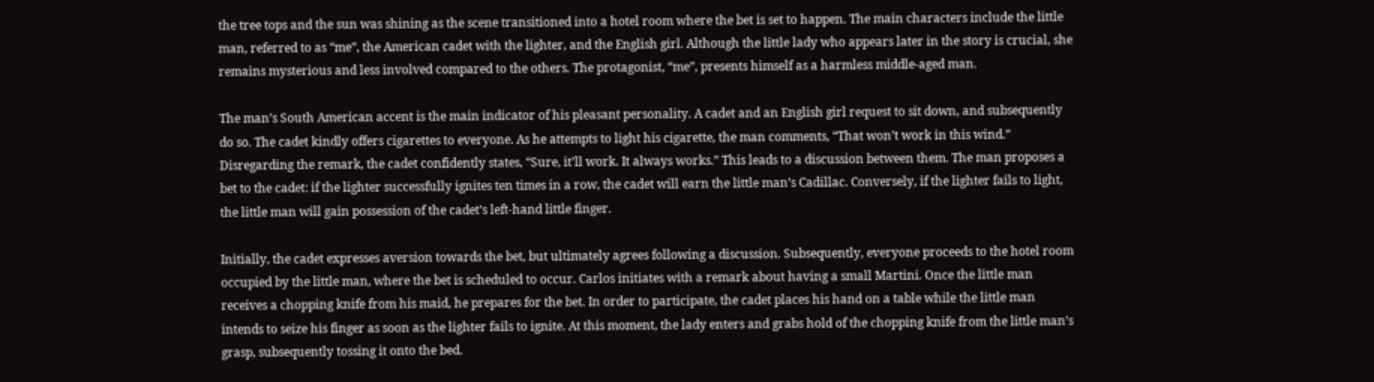the tree tops and the sun was shining as the scene transitioned into a hotel room where the bet is set to happen. The main characters include the little man, referred to as “me”, the American cadet with the lighter, and the English girl. Although the little lady who appears later in the story is crucial, she remains mysterious and less involved compared to the others. The protagonist, “me”, presents himself as a harmless middle-aged man.

The man’s South American accent is the main indicator of his pleasant personality. A cadet and an English girl request to sit down, and subsequently do so. The cadet kindly offers cigarettes to everyone. As he attempts to light his cigarette, the man comments, “That won’t work in this wind.” Disregarding the remark, the cadet confidently states, “Sure, it’ll work. It always works.” This leads to a discussion between them. The man proposes a bet to the cadet: if the lighter successfully ignites ten times in a row, the cadet will earn the little man’s Cadillac. Conversely, if the lighter fails to light, the little man will gain possession of the cadet’s left-hand little finger.

Initially, the cadet expresses aversion towards the bet, but ultimately agrees following a discussion. Subsequently, everyone proceeds to the hotel room occupied by the little man, where the bet is scheduled to occur. Carlos initiates with a remark about having a small Martini. Once the little man receives a chopping knife from his maid, he prepares for the bet. In order to participate, the cadet places his hand on a table while the little man intends to seize his finger as soon as the lighter fails to ignite. At this moment, the lady enters and grabs hold of the chopping knife from the little man’s grasp, subsequently tossing it onto the bed.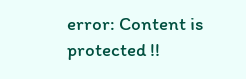error: Content is protected !!